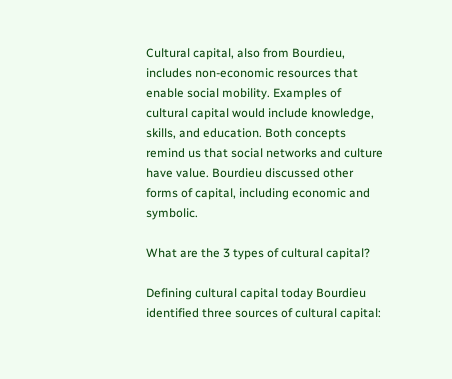Cultural capital, also from Bourdieu, includes non-economic resources that enable social mobility. Examples of cultural capital would include knowledge, skills, and education. Both concepts remind us that social networks and culture have value. Bourdieu discussed other forms of capital, including economic and symbolic.

What are the 3 types of cultural capital?

Defining cultural capital today Bourdieu identified three sources of cultural capital: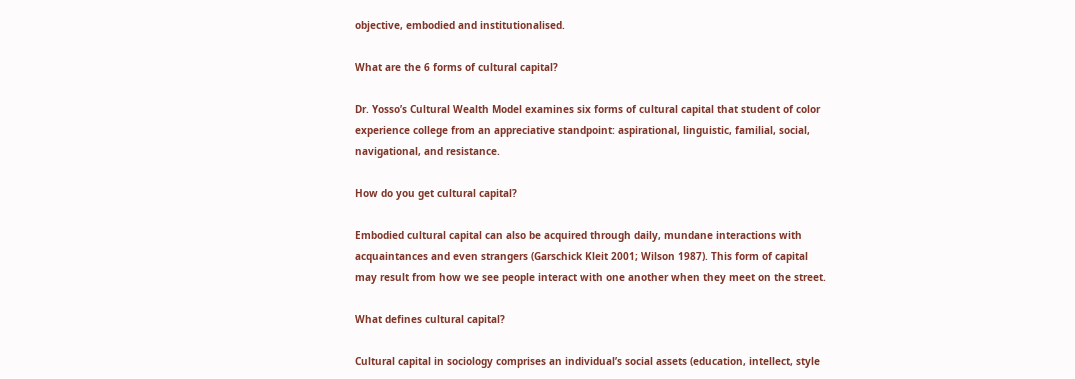objective, embodied and institutionalised.

What are the 6 forms of cultural capital?

Dr. Yosso’s Cultural Wealth Model examines six forms of cultural capital that student of color experience college from an appreciative standpoint: aspirational, linguistic, familial, social, navigational, and resistance.

How do you get cultural capital?

Embodied cultural capital can also be acquired through daily, mundane interactions with acquaintances and even strangers (Garschick Kleit 2001; Wilson 1987). This form of capital may result from how we see people interact with one another when they meet on the street.

What defines cultural capital?

Cultural capital in sociology comprises an individual’s social assets (education, intellect, style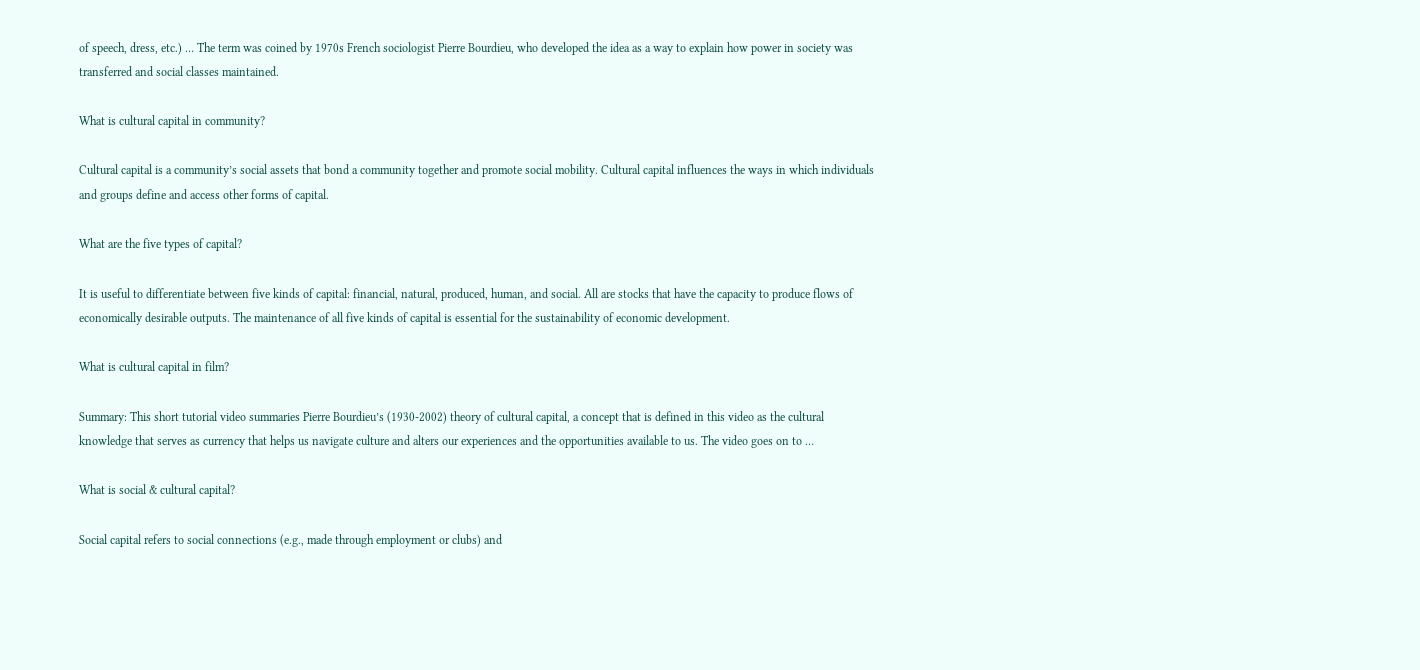of speech, dress, etc.) … The term was coined by 1970s French sociologist Pierre Bourdieu, who developed the idea as a way to explain how power in society was transferred and social classes maintained.

What is cultural capital in community?

Cultural capital is a community’s social assets that bond a community together and promote social mobility. Cultural capital influences the ways in which individuals and groups define and access other forms of capital.

What are the five types of capital?

It is useful to differentiate between five kinds of capital: financial, natural, produced, human, and social. All are stocks that have the capacity to produce flows of economically desirable outputs. The maintenance of all five kinds of capital is essential for the sustainability of economic development.

What is cultural capital in film?

Summary: This short tutorial video summaries Pierre Bourdieu’s (1930-2002) theory of cultural capital, a concept that is defined in this video as the cultural knowledge that serves as currency that helps us navigate culture and alters our experiences and the opportunities available to us. The video goes on to …

What is social & cultural capital?

Social capital refers to social connections (e.g., made through employment or clubs) and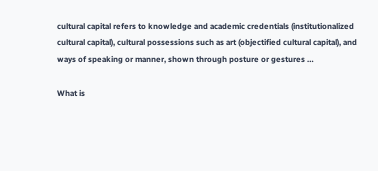cultural capital refers to knowledge and academic credentials (institutionalized cultural capital), cultural possessions such as art (objectified cultural capital), and ways of speaking or manner, shown through posture or gestures …

What is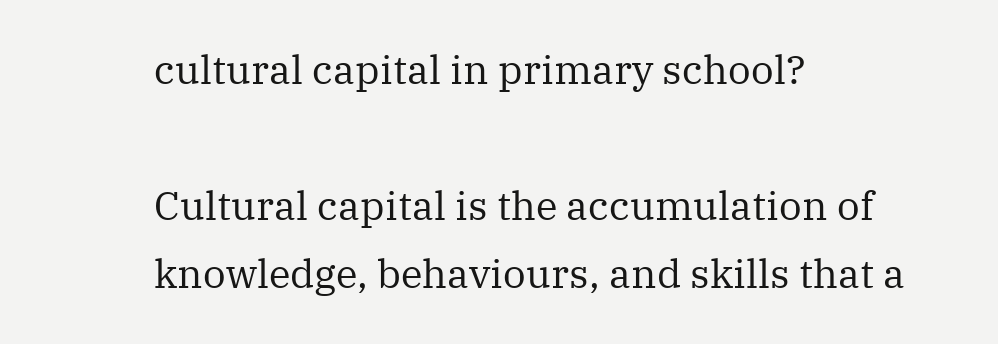cultural capital in primary school?

Cultural capital is the accumulation of knowledge, behaviours, and skills that a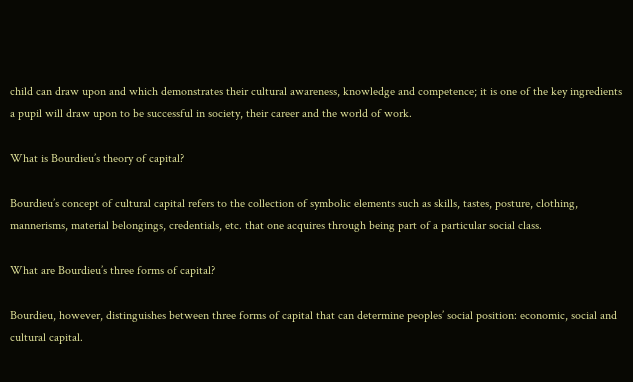child can draw upon and which demonstrates their cultural awareness, knowledge and competence; it is one of the key ingredients a pupil will draw upon to be successful in society, their career and the world of work.

What is Bourdieu’s theory of capital?

Bourdieu’s concept of cultural capital refers to the collection of symbolic elements such as skills, tastes, posture, clothing, mannerisms, material belongings, credentials, etc. that one acquires through being part of a particular social class.

What are Bourdieu’s three forms of capital?

Bourdieu, however, distinguishes between three forms of capital that can determine peoples’ social position: economic, social and cultural capital.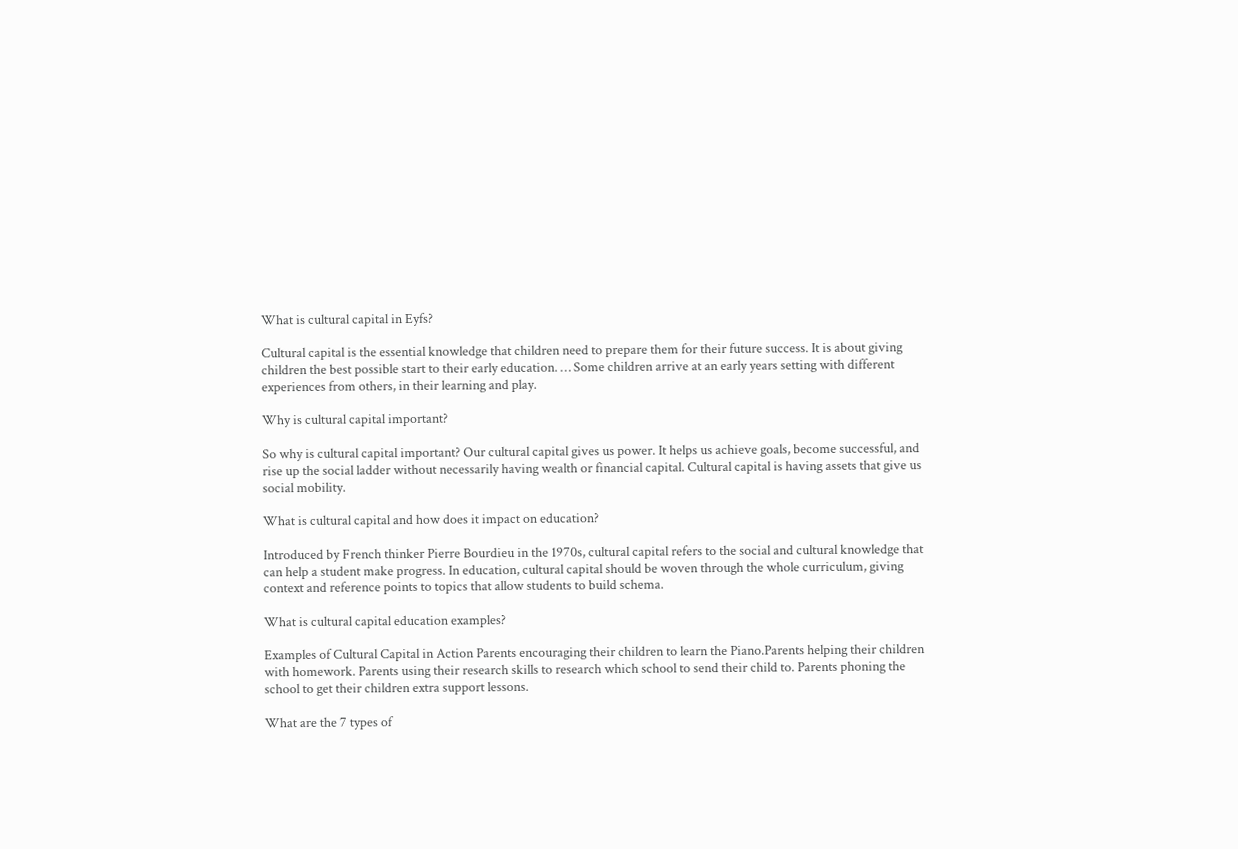What is cultural capital in Eyfs?

Cultural capital is the essential knowledge that children need to prepare them for their future success. It is about giving children the best possible start to their early education. … Some children arrive at an early years setting with different experiences from others, in their learning and play.

Why is cultural capital important?

So why is cultural capital important? Our cultural capital gives us power. It helps us achieve goals, become successful, and rise up the social ladder without necessarily having wealth or financial capital. Cultural capital is having assets that give us social mobility.

What is cultural capital and how does it impact on education?

Introduced by French thinker Pierre Bourdieu in the 1970s, cultural capital refers to the social and cultural knowledge that can help a student make progress. In education, cultural capital should be woven through the whole curriculum, giving context and reference points to topics that allow students to build schema.

What is cultural capital education examples?

Examples of Cultural Capital in Action Parents encouraging their children to learn the Piano.Parents helping their children with homework. Parents using their research skills to research which school to send their child to. Parents phoning the school to get their children extra support lessons.

What are the 7 types of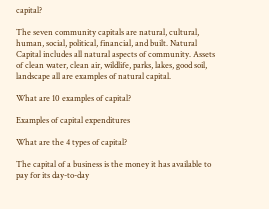capital?

The seven community capitals are natural, cultural, human, social, political, financial, and built. Natural Capital includes all natural aspects of community. Assets of clean water, clean air, wildlife, parks, lakes, good soil, landscape all are examples of natural capital.

What are 10 examples of capital?

Examples of capital expenditures

What are the 4 types of capital?

The capital of a business is the money it has available to pay for its day-to-day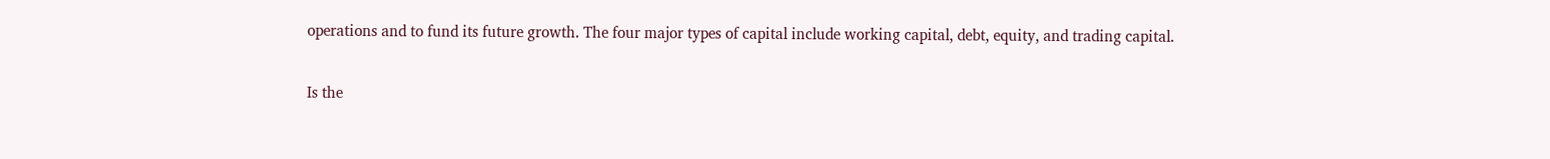operations and to fund its future growth. The four major types of capital include working capital, debt, equity, and trading capital.

Is the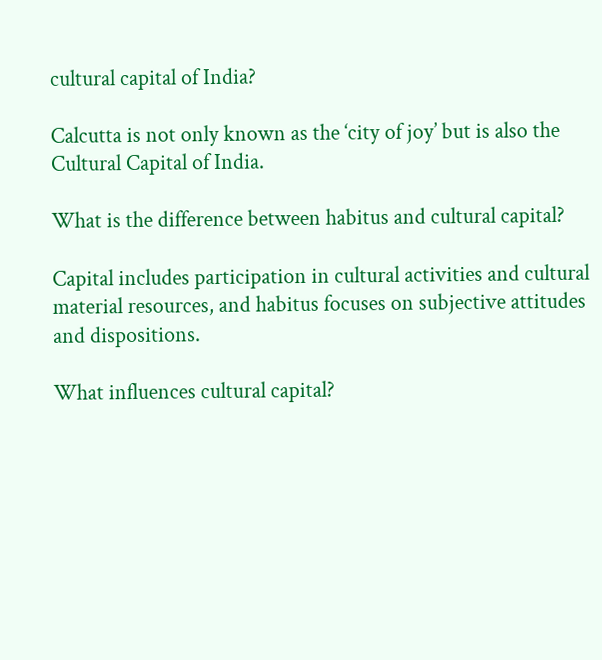cultural capital of India?

Calcutta is not only known as the ‘city of joy’ but is also the Cultural Capital of India.

What is the difference between habitus and cultural capital?

Capital includes participation in cultural activities and cultural material resources, and habitus focuses on subjective attitudes and dispositions.

What influences cultural capital?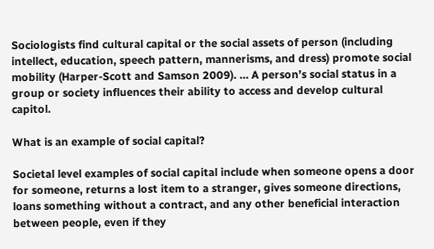Sociologists find cultural capital or the social assets of person (including intellect, education, speech pattern, mannerisms, and dress) promote social mobility (Harper-Scott and Samson 2009). … A person’s social status in a group or society influences their ability to access and develop cultural capitol.

What is an example of social capital?

Societal level examples of social capital include when someone opens a door for someone, returns a lost item to a stranger, gives someone directions, loans something without a contract, and any other beneficial interaction between people, even if they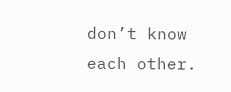don’t know each other.